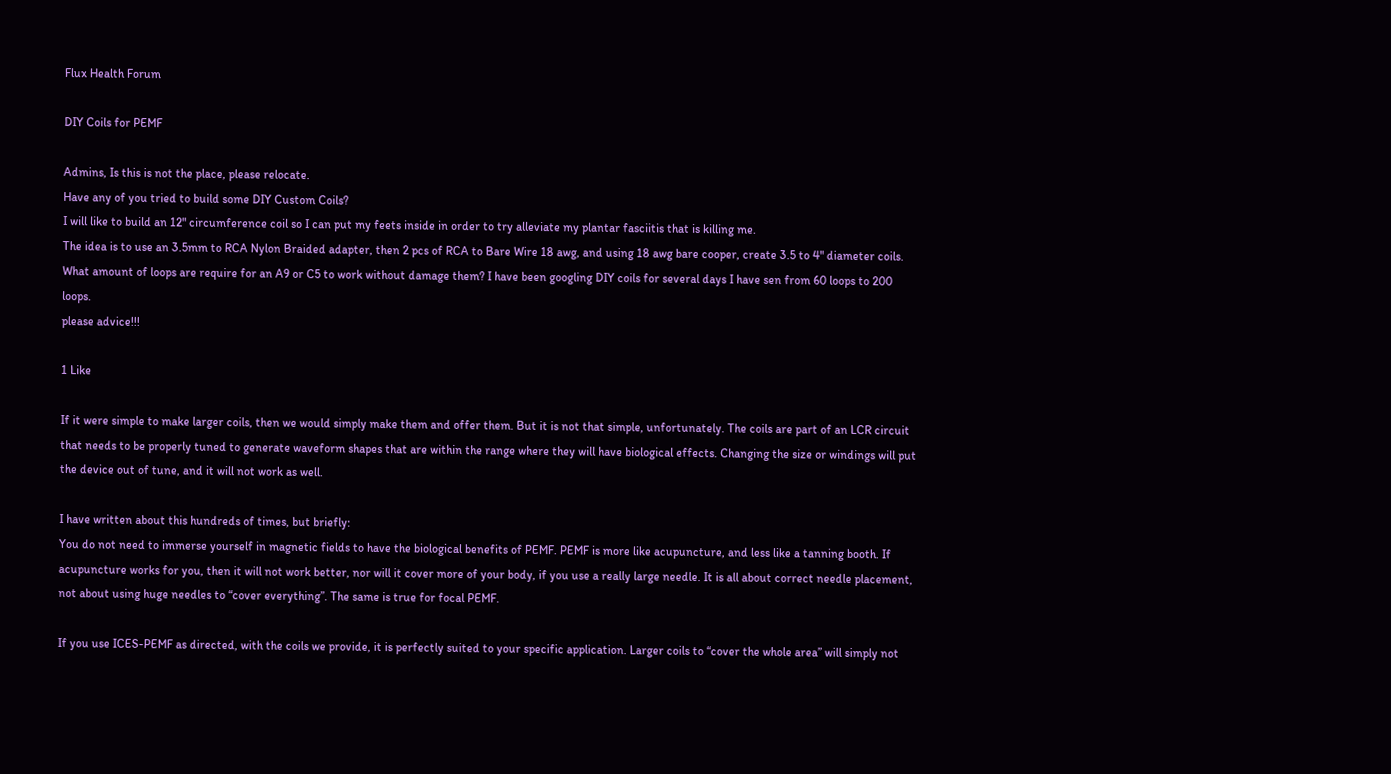Flux Health Forum

DIY Coils for PEMF

Admins, Is this is not the place, please relocate.
Have any of you tried to build some DIY Custom Coils?
I will like to build an 12" circumference coil so I can put my feets inside in order to try alleviate my plantar fasciitis that is killing me.
The idea is to use an 3.5mm to RCA Nylon Braided adapter, then 2 pcs of RCA to Bare Wire 18 awg, and using 18 awg bare cooper, create 3.5 to 4" diameter coils.
What amount of loops are require for an A9 or C5 to work without damage them? I have been googling DIY coils for several days I have sen from 60 loops to 200 loops.
please advice!!!

1 Like

If it were simple to make larger coils, then we would simply make them and offer them. But it is not that simple, unfortunately. The coils are part of an LCR circuit that needs to be properly tuned to generate waveform shapes that are within the range where they will have biological effects. Changing the size or windings will put the device out of tune, and it will not work as well.

I have written about this hundreds of times, but briefly:
You do not need to immerse yourself in magnetic fields to have the biological benefits of PEMF. PEMF is more like acupuncture, and less like a tanning booth. If acupuncture works for you, then it will not work better, nor will it cover more of your body, if you use a really large needle. It is all about correct needle placement, not about using huge needles to “cover everything”. The same is true for focal PEMF.

If you use ICES-PEMF as directed, with the coils we provide, it is perfectly suited to your specific application. Larger coils to “cover the whole area” will simply not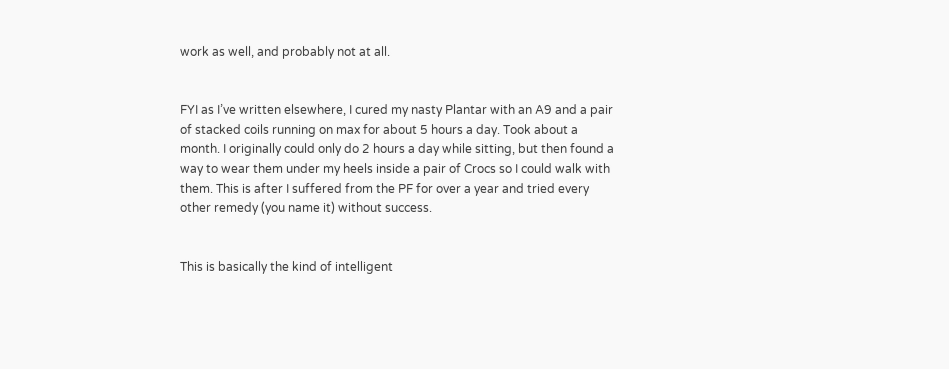work as well, and probably not at all.


FYI as I’ve written elsewhere, I cured my nasty Plantar with an A9 and a pair of stacked coils running on max for about 5 hours a day. Took about a month. I originally could only do 2 hours a day while sitting, but then found a way to wear them under my heels inside a pair of Crocs so I could walk with them. This is after I suffered from the PF for over a year and tried every other remedy (you name it) without success.


This is basically the kind of intelligent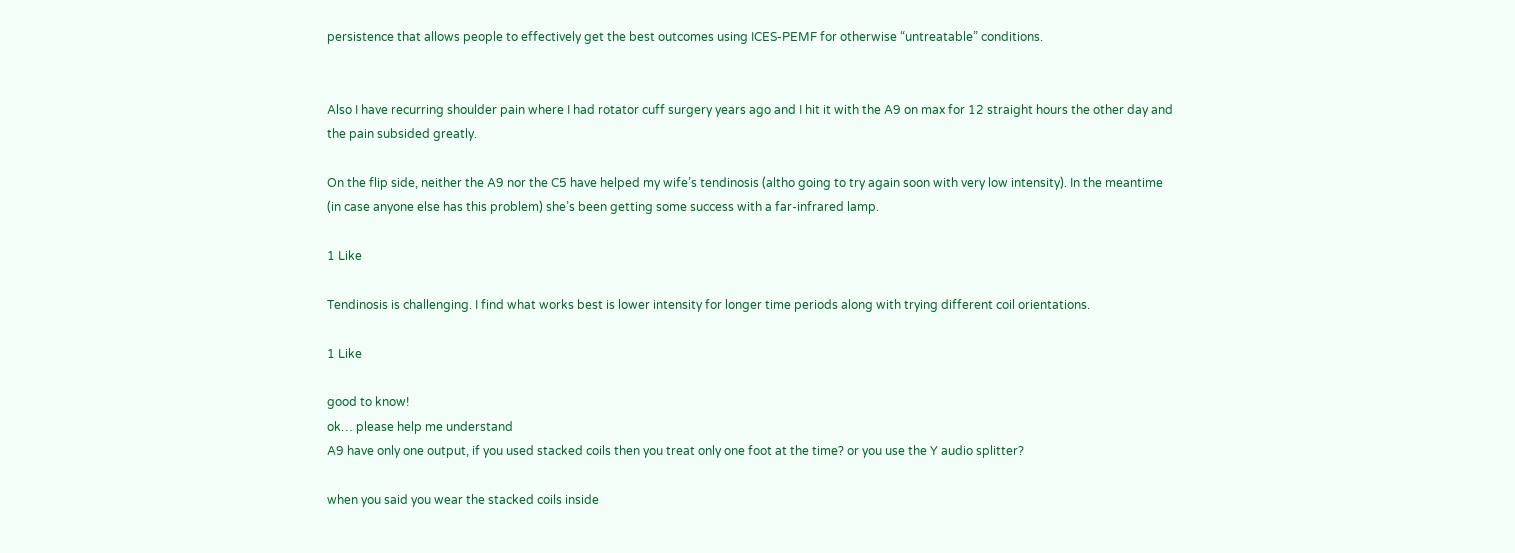persistence that allows people to effectively get the best outcomes using ICES-PEMF for otherwise “untreatable” conditions.


Also I have recurring shoulder pain where I had rotator cuff surgery years ago and I hit it with the A9 on max for 12 straight hours the other day and the pain subsided greatly.

On the flip side, neither the A9 nor the C5 have helped my wife’s tendinosis (altho going to try again soon with very low intensity). In the meantime (in case anyone else has this problem) she’s been getting some success with a far-infrared lamp.

1 Like

Tendinosis is challenging. I find what works best is lower intensity for longer time periods along with trying different coil orientations.

1 Like

good to know!
ok… please help me understand
A9 have only one output, if you used stacked coils then you treat only one foot at the time? or you use the Y audio splitter?

when you said you wear the stacked coils inside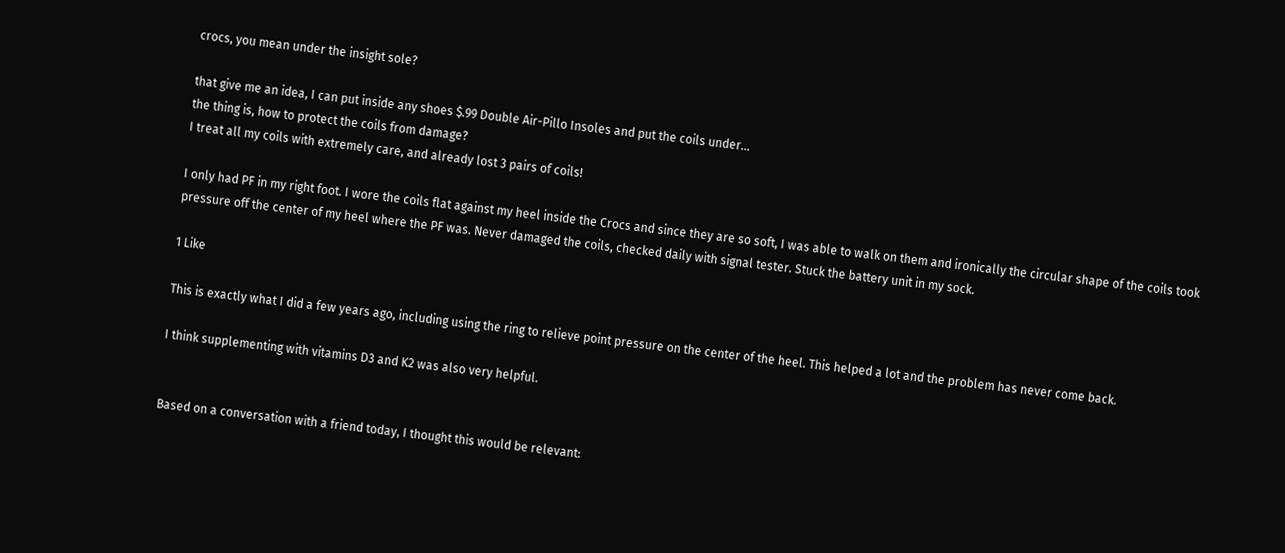crocs, you mean under the insight sole?

that give me an idea, I can put inside any shoes $.99 Double Air-Pillo Insoles and put the coils under…
the thing is, how to protect the coils from damage?
I treat all my coils with extremely care, and already lost 3 pairs of coils!

I only had PF in my right foot. I wore the coils flat against my heel inside the Crocs and since they are so soft, I was able to walk on them and ironically the circular shape of the coils took pressure off the center of my heel where the PF was. Never damaged the coils, checked daily with signal tester. Stuck the battery unit in my sock.

1 Like

This is exactly what I did a few years ago, including using the ring to relieve point pressure on the center of the heel. This helped a lot and the problem has never come back.

I think supplementing with vitamins D3 and K2 was also very helpful.


Based on a conversation with a friend today, I thought this would be relevant: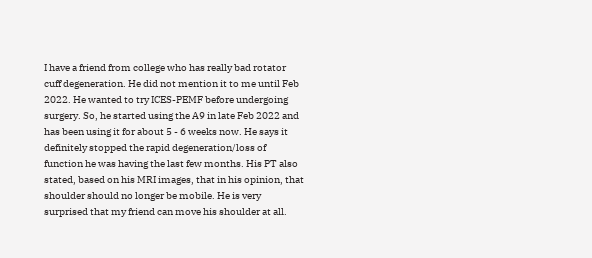I have a friend from college who has really bad rotator cuff degeneration. He did not mention it to me until Feb 2022. He wanted to try ICES-PEMF before undergoing surgery. So, he started using the A9 in late Feb 2022 and has been using it for about 5 - 6 weeks now. He says it definitely stopped the rapid degeneration/loss of function he was having the last few months. His PT also stated, based on his MRI images, that in his opinion, that shoulder should no longer be mobile. He is very surprised that my friend can move his shoulder at all.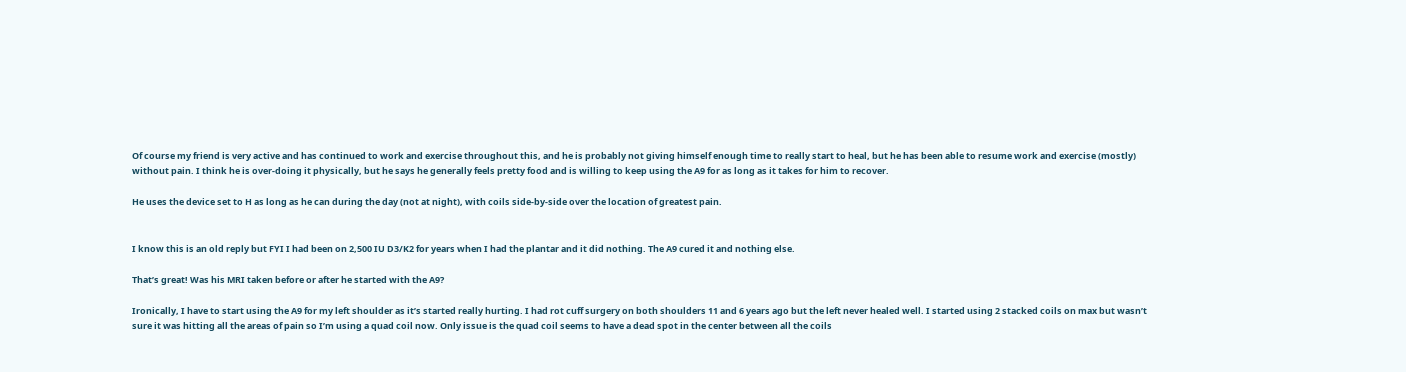Of course my friend is very active and has continued to work and exercise throughout this, and he is probably not giving himself enough time to really start to heal, but he has been able to resume work and exercise (mostly) without pain. I think he is over-doing it physically, but he says he generally feels pretty food and is willing to keep using the A9 for as long as it takes for him to recover.

He uses the device set to H as long as he can during the day (not at night), with coils side-by-side over the location of greatest pain.


I know this is an old reply but FYI I had been on 2,500 IU D3/K2 for years when I had the plantar and it did nothing. The A9 cured it and nothing else.

That’s great! Was his MRI taken before or after he started with the A9?

Ironically, I have to start using the A9 for my left shoulder as it’s started really hurting. I had rot cuff surgery on both shoulders 11 and 6 years ago but the left never healed well. I started using 2 stacked coils on max but wasn’t sure it was hitting all the areas of pain so I’m using a quad coil now. Only issue is the quad coil seems to have a dead spot in the center between all the coils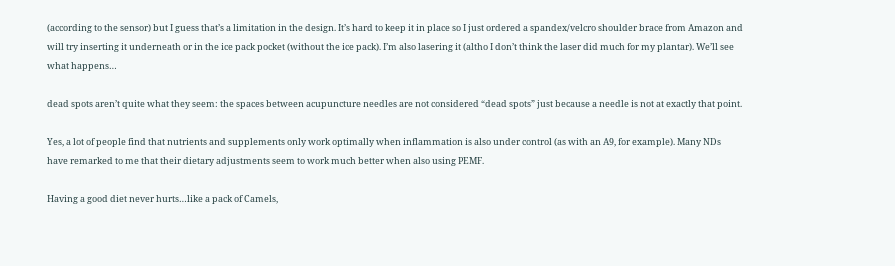(according to the sensor) but I guess that’s a limitation in the design. It’s hard to keep it in place so I just ordered a spandex/velcro shoulder brace from Amazon and will try inserting it underneath or in the ice pack pocket (without the ice pack). I’m also lasering it (altho I don’t think the laser did much for my plantar). We’ll see what happens…

dead spots aren’t quite what they seem: the spaces between acupuncture needles are not considered “dead spots” just because a needle is not at exactly that point.

Yes, a lot of people find that nutrients and supplements only work optimally when inflammation is also under control (as with an A9, for example). Many NDs have remarked to me that their dietary adjustments seem to work much better when also using PEMF.

Having a good diet never hurts…like a pack of Camels,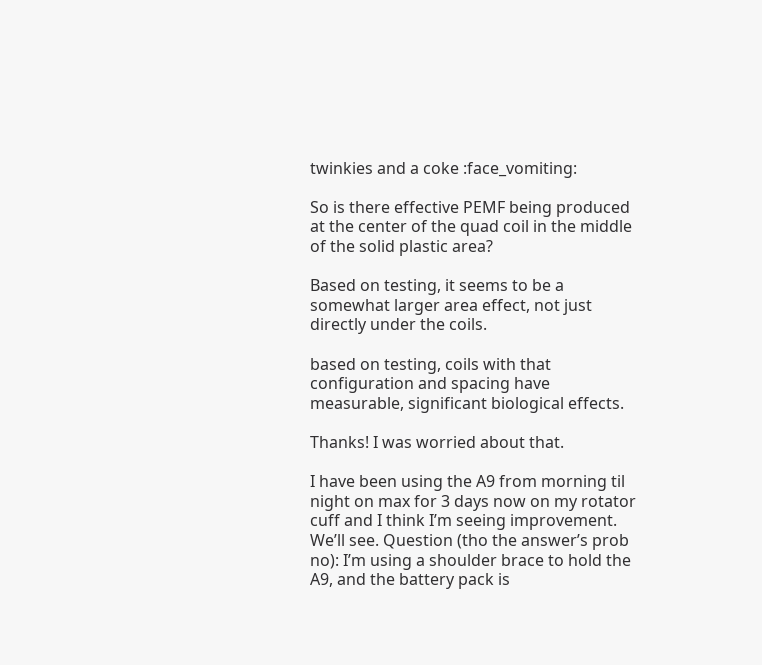twinkies and a coke :face_vomiting:

So is there effective PEMF being produced at the center of the quad coil in the middle of the solid plastic area?

Based on testing, it seems to be a somewhat larger area effect, not just directly under the coils.

based on testing, coils with that configuration and spacing have measurable, significant biological effects.

Thanks! I was worried about that.

I have been using the A9 from morning til night on max for 3 days now on my rotator cuff and I think I’m seeing improvement. We’ll see. Question (tho the answer’s prob no): I’m using a shoulder brace to hold the A9, and the battery pack is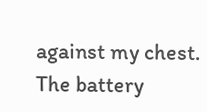against my chest. The battery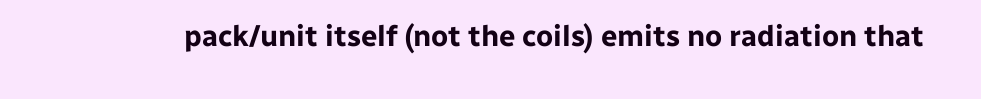pack/unit itself (not the coils) emits no radiation that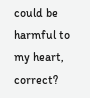could be harmful to my heart, correct?